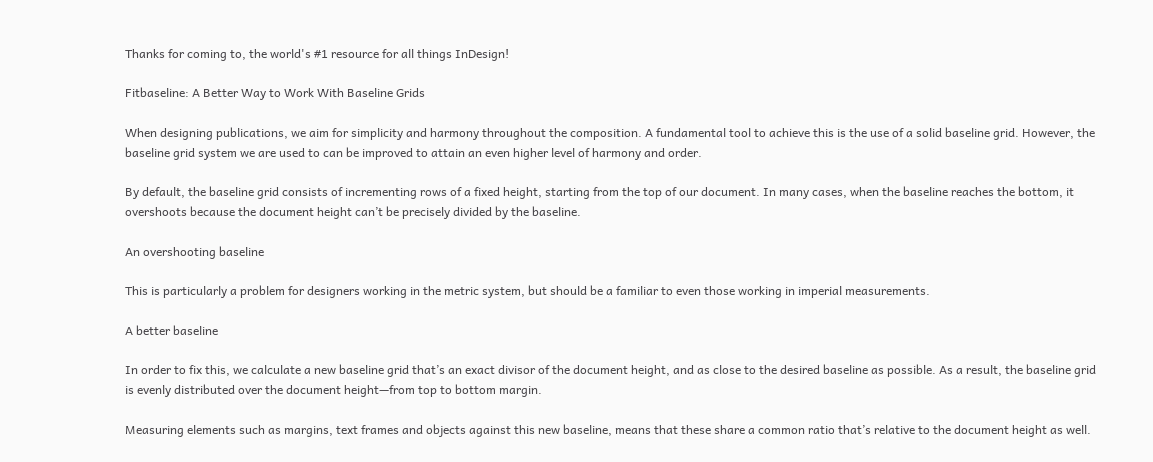Thanks for coming to, the world's #1 resource for all things InDesign!

Fitbaseline: A Better Way to Work With Baseline Grids

When designing publications, we aim for simplicity and harmony throughout the composition. A fundamental tool to achieve this is the use of a solid baseline grid. However, the baseline grid system we are used to can be improved to attain an even higher level of harmony and order.

By default, the baseline grid consists of incrementing rows of a fixed height, starting from the top of our document. In many cases, when the baseline reaches the bottom, it overshoots because the document height can’t be precisely divided by the baseline.

An overshooting baseline

This is particularly a problem for designers working in the metric system, but should be a familiar to even those working in imperial measurements.

A better baseline

In order to fix this, we calculate a new baseline grid that’s an exact divisor of the document height, and as close to the desired baseline as possible. As a result, the baseline grid is evenly distributed over the document height—from top to bottom margin.

Measuring elements such as margins, text frames and objects against this new baseline, means that these share a common ratio that’s relative to the document height as well.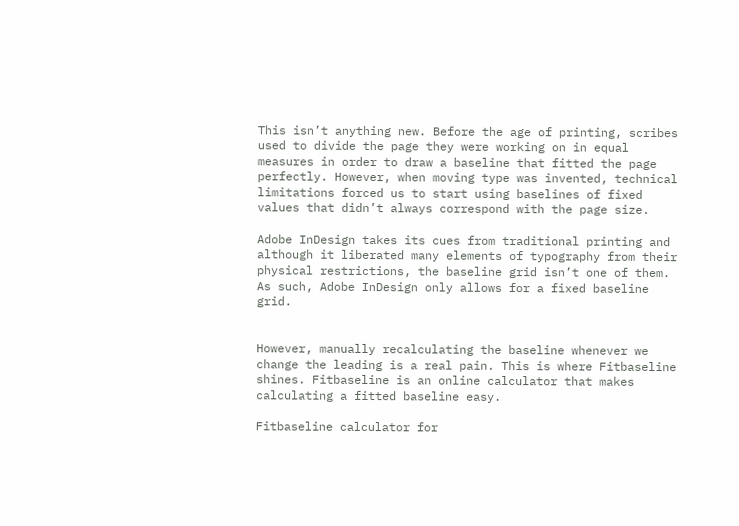This isn’t anything new. Before the age of printing, scribes used to divide the page they were working on in equal measures in order to draw a baseline that fitted the page perfectly. However, when moving type was invented, technical limitations forced us to start using baselines of fixed values that didn’t always correspond with the page size.

Adobe InDesign takes its cues from traditional printing and although it liberated many elements of typography from their physical restrictions, the baseline grid isn’t one of them. As such, Adobe InDesign only allows for a fixed baseline grid.


However, manually recalculating the baseline whenever we change the leading is a real pain. This is where Fitbaseline shines. Fitbaseline is an online calculator that makes calculating a fitted baseline easy.

Fitbaseline calculator for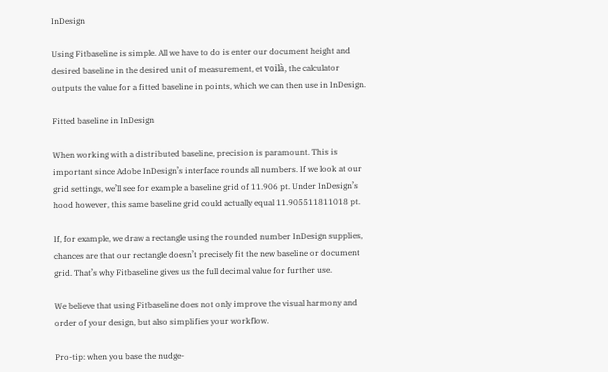InDesign

Using Fitbaseline is simple. All we have to do is enter our document height and desired baseline in the desired unit of measurement, et voilà, the calculator outputs the value for a fitted baseline in points, which we can then use in InDesign.

Fitted baseline in InDesign

When working with a distributed baseline, precision is paramount. This is important since Adobe InDesign’s interface rounds all numbers. If we look at our grid settings, we’ll see for example a baseline grid of 11.906 pt. Under InDesign’s hood however, this same baseline grid could actually equal 11.905511811018 pt.

If, for example, we draw a rectangle using the rounded number InDesign supplies, chances are that our rectangle doesn’t precisely fit the new baseline or document grid. That’s why Fitbaseline gives us the full decimal value for further use.

We believe that using Fitbaseline does not only improve the visual harmony and order of your design, but also simplifies your workflow.

Pro-tip: when you base the nudge-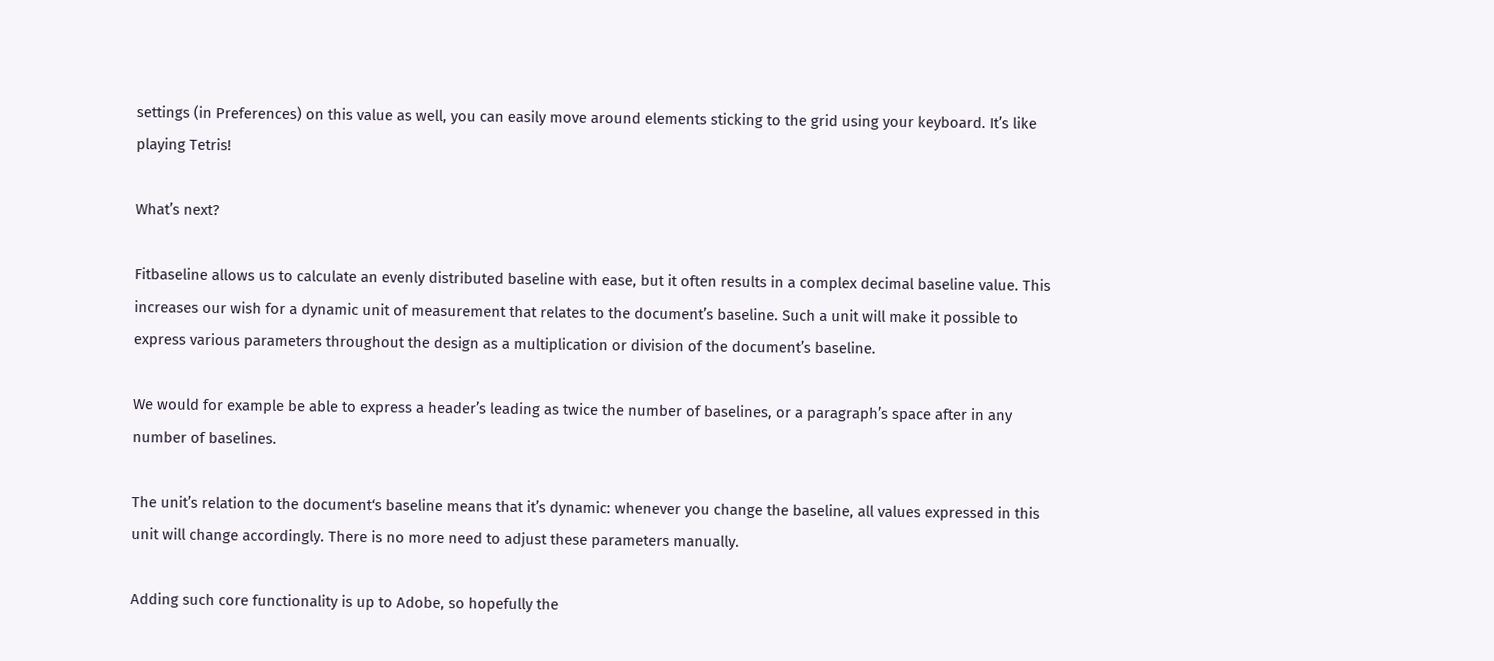settings (in Preferences) on this value as well, you can easily move around elements sticking to the grid using your keyboard. It’s like playing Tetris!

What’s next?

Fitbaseline allows us to calculate an evenly distributed baseline with ease, but it often results in a complex decimal baseline value. This increases our wish for a dynamic unit of measurement that relates to the document’s baseline. Such a unit will make it possible to express various parameters throughout the design as a multiplication or division of the document’s baseline.

We would for example be able to express a header’s leading as twice the number of baselines, or a paragraph’s space after in any number of baselines.

The unit’s relation to the document‘s baseline means that it’s dynamic: whenever you change the baseline, all values expressed in this unit will change accordingly. There is no more need to adjust these parameters manually.

Adding such core functionality is up to Adobe, so hopefully the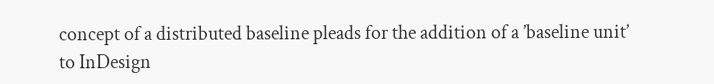concept of a distributed baseline pleads for the addition of a ’baseline unit’ to InDesign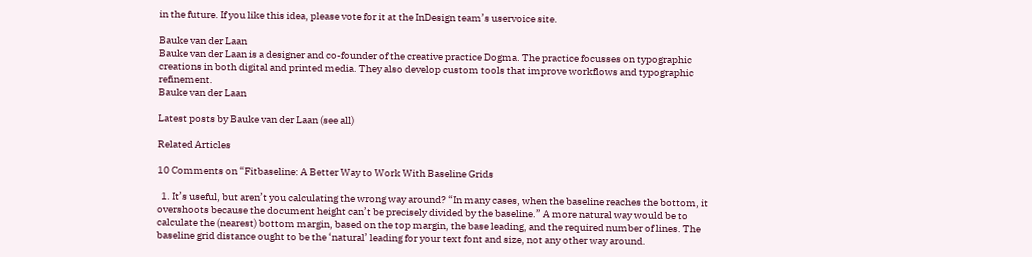in the future. If you like this idea, please vote for it at the InDesign team’s uservoice site.

Bauke van der Laan
Bauke van der Laan is a designer and co-founder of the creative practice Dogma. The practice focusses on typographic creations in both digital and printed media. They also develop custom tools that improve workflows and typographic refinement.
Bauke van der Laan

Latest posts by Bauke van der Laan (see all)

Related Articles

10 Comments on “Fitbaseline: A Better Way to Work With Baseline Grids

  1. It’s useful, but aren’t you calculating the wrong way around? “In many cases, when the baseline reaches the bottom, it overshoots because the document height can’t be precisely divided by the baseline.” A more natural way would be to calculate the (nearest) bottom margin, based on the top margin, the base leading, and the required number of lines. The baseline grid distance ought to be the ‘natural’ leading for your text font and size, not any other way around.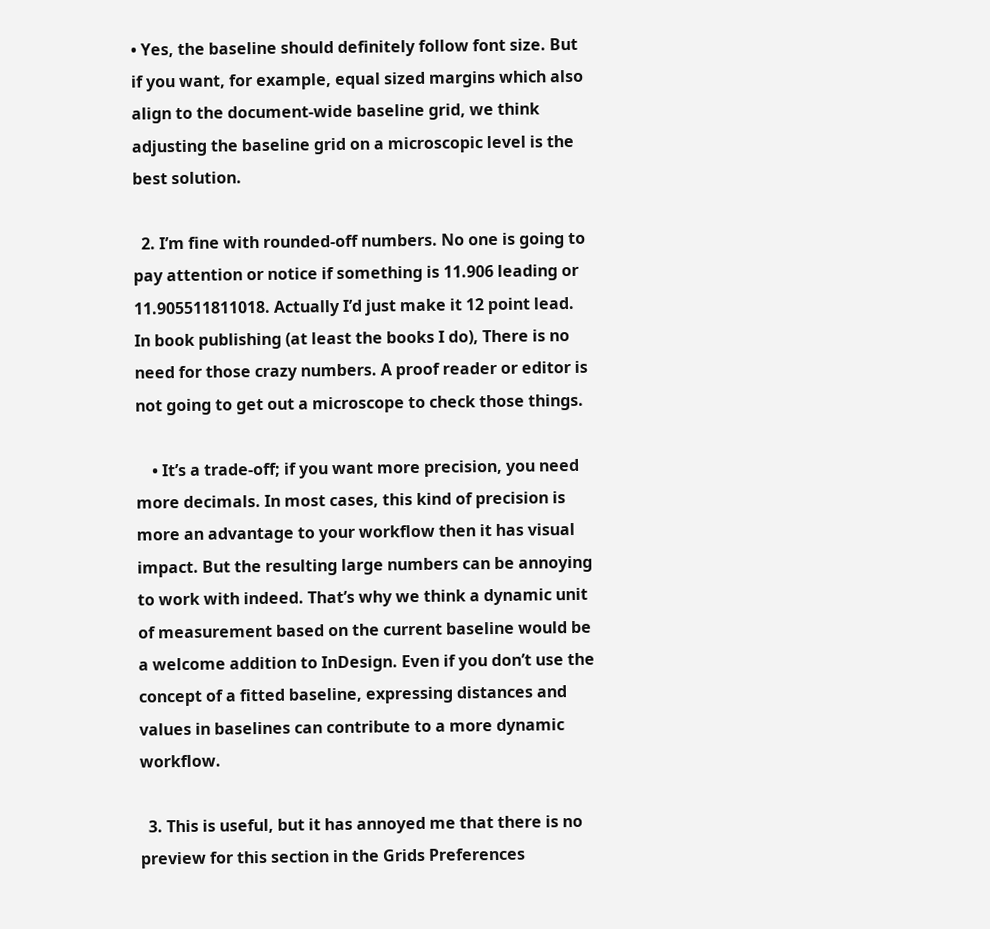• Yes, the baseline should definitely follow font size. But if you want, for example, equal sized margins which also align to the document-wide baseline grid, we think adjusting the baseline grid on a microscopic level is the best solution.

  2. I’m fine with rounded-off numbers. No one is going to pay attention or notice if something is 11.906 leading or 11.905511811018. Actually I’d just make it 12 point lead. In book publishing (at least the books I do), There is no need for those crazy numbers. A proof reader or editor is not going to get out a microscope to check those things.

    • It’s a trade-off; if you want more precision, you need more decimals. In most cases, this kind of precision is more an advantage to your workflow then it has visual impact. But the resulting large numbers can be annoying to work with indeed. That’s why we think a dynamic unit of measurement based on the current baseline would be a welcome addition to InDesign. Even if you don’t use the concept of a fitted baseline, expressing distances and values in baselines can contribute to a more dynamic workflow.

  3. This is useful, but it has annoyed me that there is no preview for this section in the Grids Preferences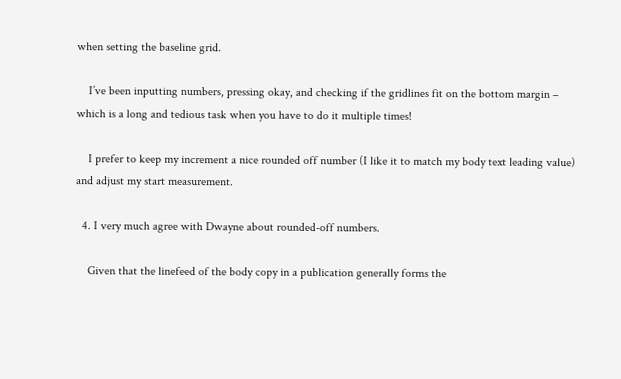when setting the baseline grid.

    I’ve been inputting numbers, pressing okay, and checking if the gridlines fit on the bottom margin – which is a long and tedious task when you have to do it multiple times!

    I prefer to keep my increment a nice rounded off number (I like it to match my body text leading value) and adjust my start measurement.

  4. I very much agree with Dwayne about rounded-off numbers.

    Given that the linefeed of the body copy in a publication generally forms the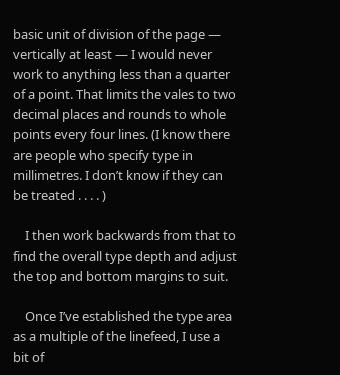basic unit of division of the page — vertically at least — I would never work to anything less than a quarter of a point. That limits the vales to two decimal places and rounds to whole points every four lines. (I know there are people who specify type in millimetres. I don’t know if they can be treated . . . . )

    I then work backwards from that to find the overall type depth and adjust the top and bottom margins to suit.

    Once I’ve established the type area as a multiple of the linefeed, I use a bit of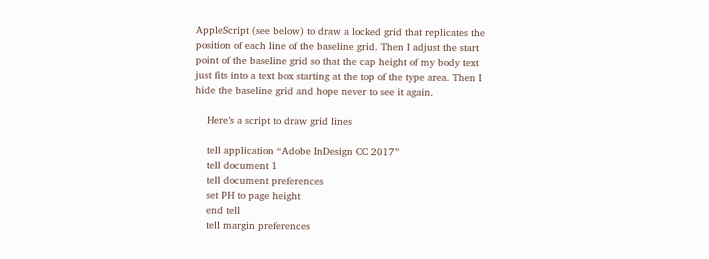AppleScript (see below) to draw a locked grid that replicates the position of each line of the baseline grid. Then I adjust the start point of the baseline grid so that the cap height of my body text just fits into a text box starting at the top of the type area. Then I hide the baseline grid and hope never to see it again.

    Here’s a script to draw grid lines

    tell application “Adobe InDesign CC 2017”
    tell document 1
    tell document preferences
    set PH to page height
    end tell
    tell margin preferences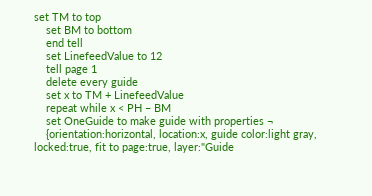set TM to top
    set BM to bottom
    end tell
    set LinefeedValue to 12
    tell page 1
    delete every guide
    set x to TM + LinefeedValue
    repeat while x < PH – BM
    set OneGuide to make guide with properties ¬
    {orientation:horizontal, location:x, guide color:light gray, locked:true, fit to page:true, layer:"Guide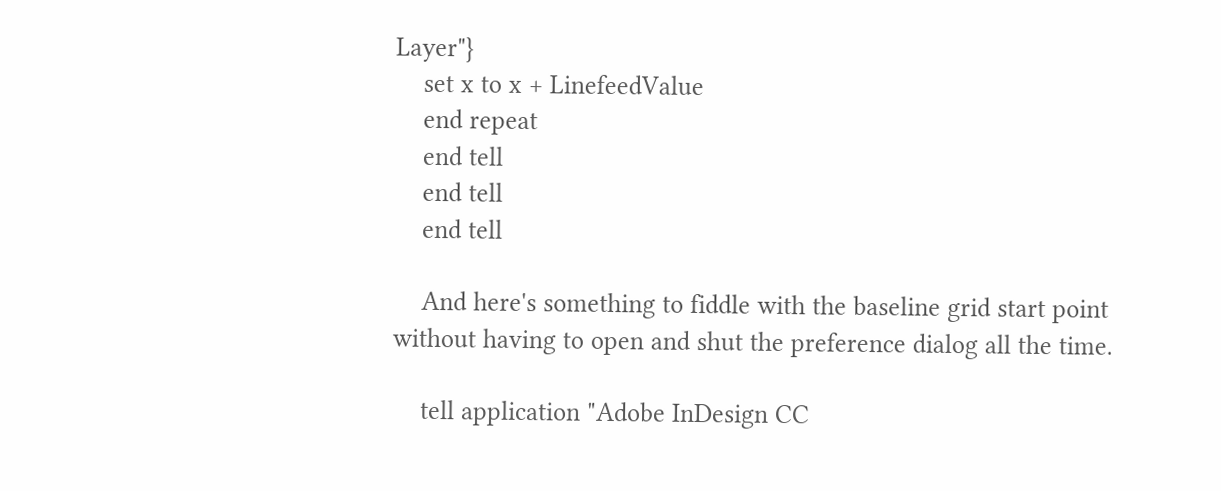Layer"}
    set x to x + LinefeedValue
    end repeat
    end tell
    end tell
    end tell

    And here's something to fiddle with the baseline grid start point without having to open and shut the preference dialog all the time.

    tell application "Adobe InDesign CC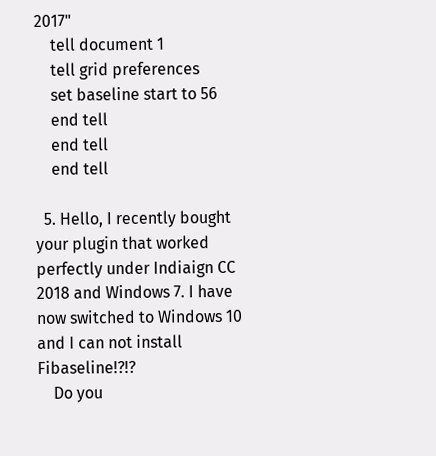2017"
    tell document 1
    tell grid preferences
    set baseline start to 56
    end tell
    end tell
    end tell

  5. Hello, I recently bought your plugin that worked perfectly under Indiaign CC 2018 and Windows 7. I have now switched to Windows 10 and I can not install Fibaseline!?!?
    Do you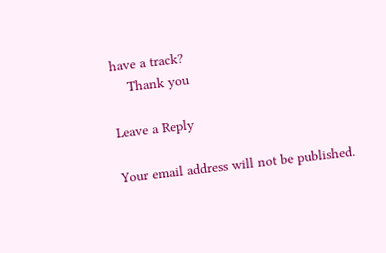have a track?
    Thank you

Leave a Reply

Your email address will not be published.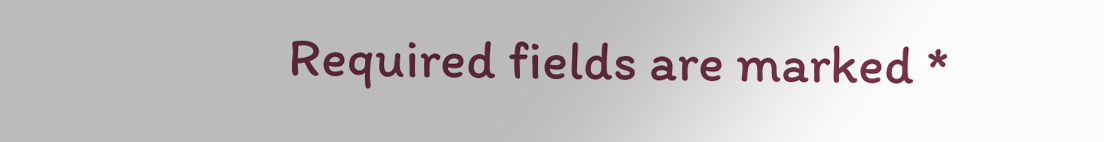Required fields are marked *